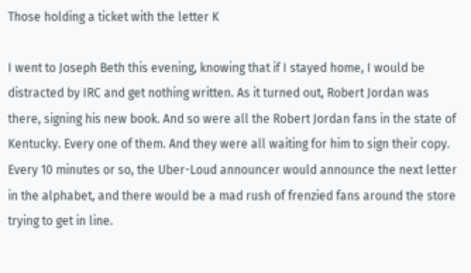Those holding a ticket with the letter K

I went to Joseph Beth this evening, knowing that if I stayed home, I would be distracted by IRC and get nothing written. As it turned out, Robert Jordan was there, signing his new book. And so were all the Robert Jordan fans in the state of Kentucky. Every one of them. And they were all waiting for him to sign their copy. Every 10 minutes or so, the Uber-Loud announcer would announce the next letter in the alphabet, and there would be a mad rush of frenzied fans around the store trying to get in line.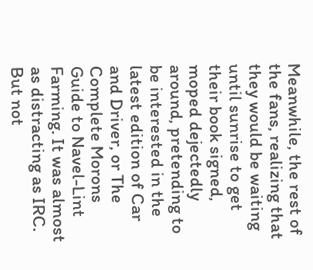Meanwhile, the rest of the fans, realizing that they would be waiting until sunrise to get their book signed, moped dejectedly around, pretending to be interested in the latest edition of Car and Driver, or The Complete Morons Guide to Navel-Lint Farming. It was almost as distracting as IRC. But not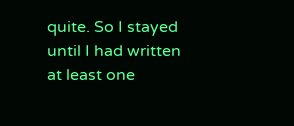quite. So I stayed until I had written at least one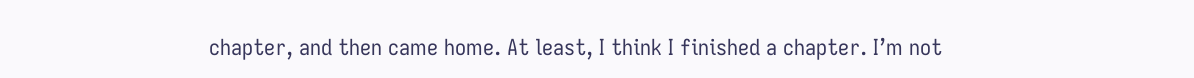chapter, and then came home. At least, I think I finished a chapter. I’m not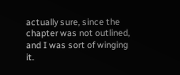actually sure, since the chapter was not outlined, and I was sort of winging it.